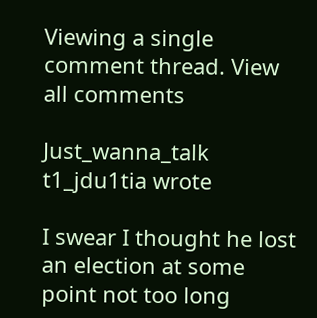Viewing a single comment thread. View all comments

Just_wanna_talk t1_jdu1tia wrote

I swear I thought he lost an election at some point not too long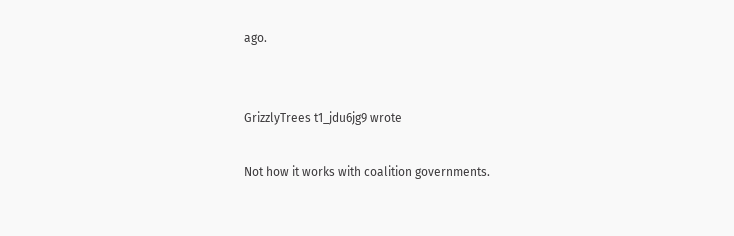ago.


GrizzlyTrees t1_jdu6jg9 wrote

Not how it works with coalition governments.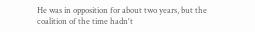He was in opposition for about two years, but the coalition of the time hadn't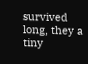survived long, they a tiny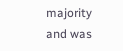majority and was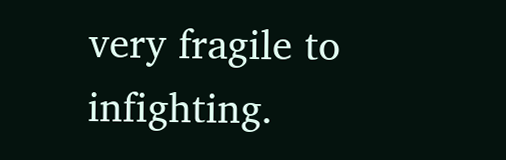very fragile to infighting.